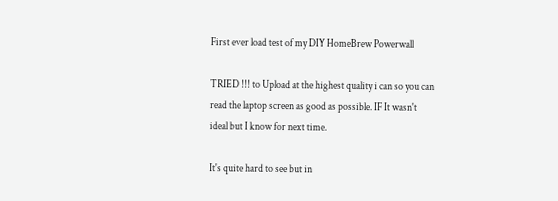First ever load test of my DIY HomeBrew Powerwall

TRIED !!! to Upload at the highest quality i can so you can read the laptop screen as good as possible. IF It wasn't ideal but I know for next time.

It's quite hard to see but in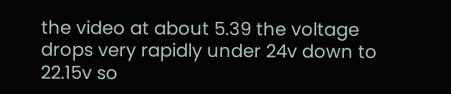the video at about 5.39 the voltage drops very rapidly under 24v down to 22.15v so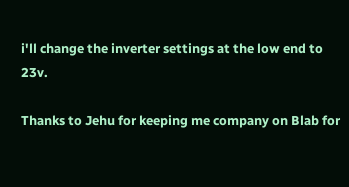i'll change the inverter settings at the low end to 23v.

Thanks to Jehu for keeping me company on Blab for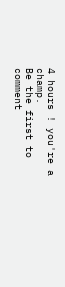4 hours ! you're a champ.
Be the first to comment